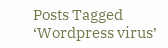Posts Tagged ‘Wordpress virus’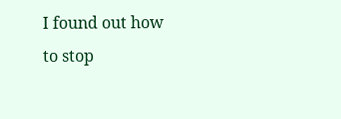I found out how to stop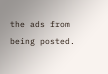the ads from being posted.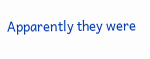Apparently they were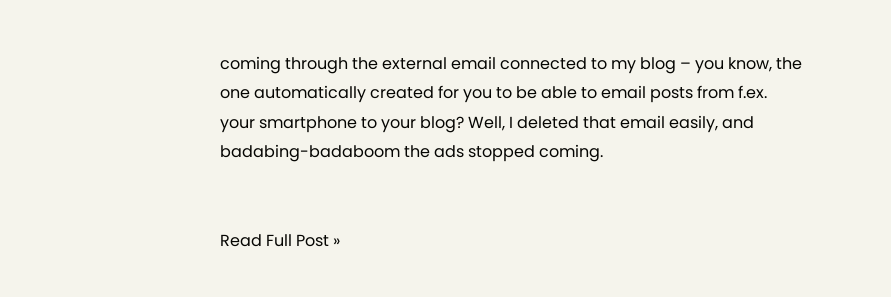coming through the external email connected to my blog – you know, the one automatically created for you to be able to email posts from f.ex. your smartphone to your blog? Well, I deleted that email easily, and badabing-badaboom the ads stopped coming.


Read Full Post »